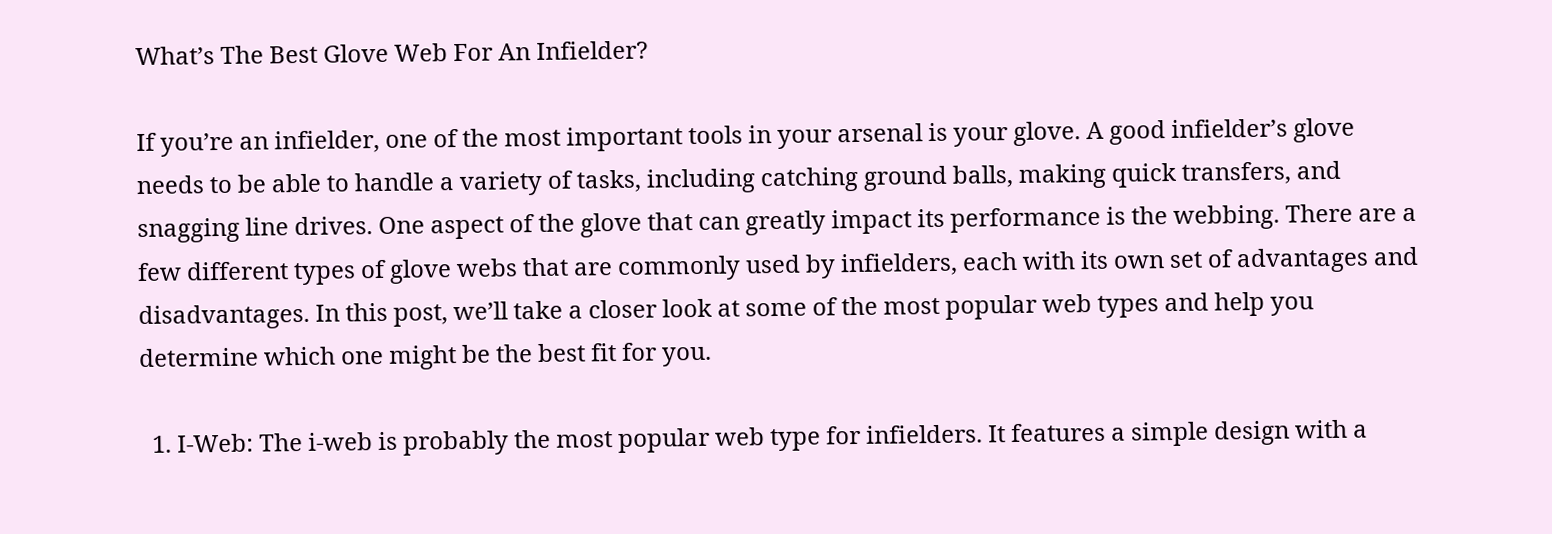What’s The Best Glove Web For An Infielder?

If you’re an infielder, one of the most important tools in your arsenal is your glove. A good infielder’s glove needs to be able to handle a variety of tasks, including catching ground balls, making quick transfers, and snagging line drives. One aspect of the glove that can greatly impact its performance is the webbing. There are a few different types of glove webs that are commonly used by infielders, each with its own set of advantages and disadvantages. In this post, we’ll take a closer look at some of the most popular web types and help you determine which one might be the best fit for you.

  1. I-Web: The i-web is probably the most popular web type for infielders. It features a simple design with a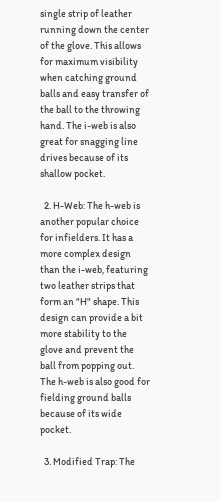single strip of leather running down the center of the glove. This allows for maximum visibility when catching ground balls and easy transfer of the ball to the throwing hand. The i-web is also great for snagging line drives because of its shallow pocket.

  2. H-Web: The h-web is another popular choice for infielders. It has a more complex design than the i-web, featuring two leather strips that form an "H" shape. This design can provide a bit more stability to the glove and prevent the ball from popping out. The h-web is also good for fielding ground balls because of its wide pocket.

  3. Modified Trap: The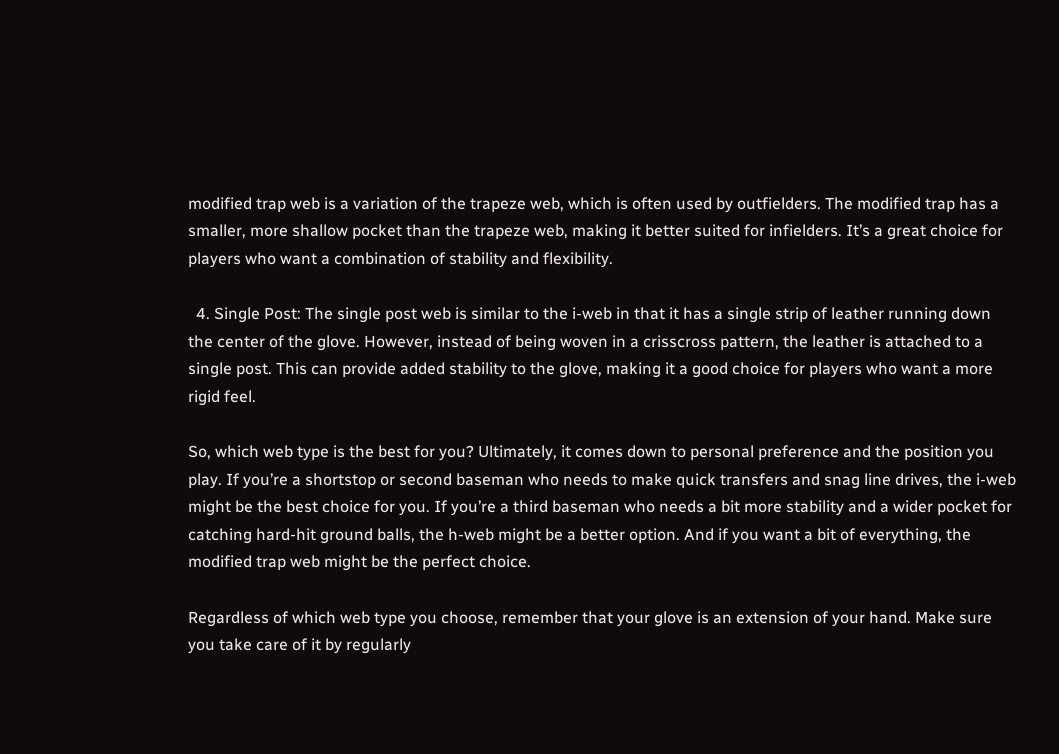modified trap web is a variation of the trapeze web, which is often used by outfielders. The modified trap has a smaller, more shallow pocket than the trapeze web, making it better suited for infielders. It’s a great choice for players who want a combination of stability and flexibility.

  4. Single Post: The single post web is similar to the i-web in that it has a single strip of leather running down the center of the glove. However, instead of being woven in a crisscross pattern, the leather is attached to a single post. This can provide added stability to the glove, making it a good choice for players who want a more rigid feel.

So, which web type is the best for you? Ultimately, it comes down to personal preference and the position you play. If you’re a shortstop or second baseman who needs to make quick transfers and snag line drives, the i-web might be the best choice for you. If you’re a third baseman who needs a bit more stability and a wider pocket for catching hard-hit ground balls, the h-web might be a better option. And if you want a bit of everything, the modified trap web might be the perfect choice.

Regardless of which web type you choose, remember that your glove is an extension of your hand. Make sure you take care of it by regularly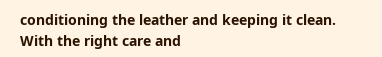conditioning the leather and keeping it clean. With the right care and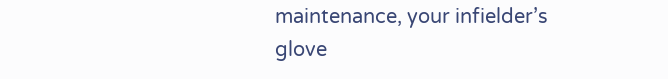maintenance, your infielder’s glove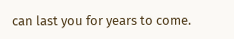can last you for years to come.